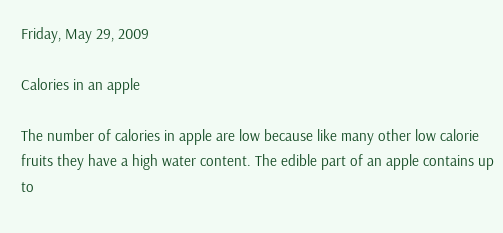Friday, May 29, 2009

Calories in an apple

The number of calories in apple are low because like many other low calorie fruits they have a high water content. The edible part of an apple contains up to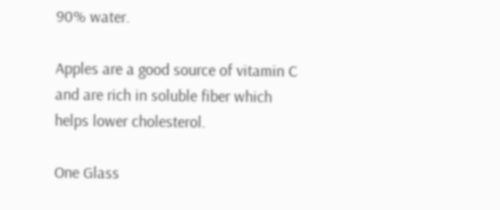90% water.

Apples are a good source of vitamin C and are rich in soluble fiber which helps lower cholesterol.

One Glass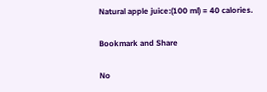Natural apple juice:(100 ml) = 40 calories.

Bookmark and Share

No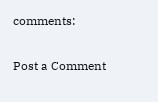comments:

Post a Comment